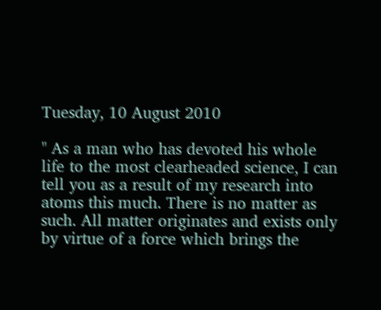Tuesday, 10 August 2010

" As a man who has devoted his whole life to the most clearheaded science, I can tell you as a result of my research into atoms this much. There is no matter as such. All matter originates and exists only by virtue of a force which brings the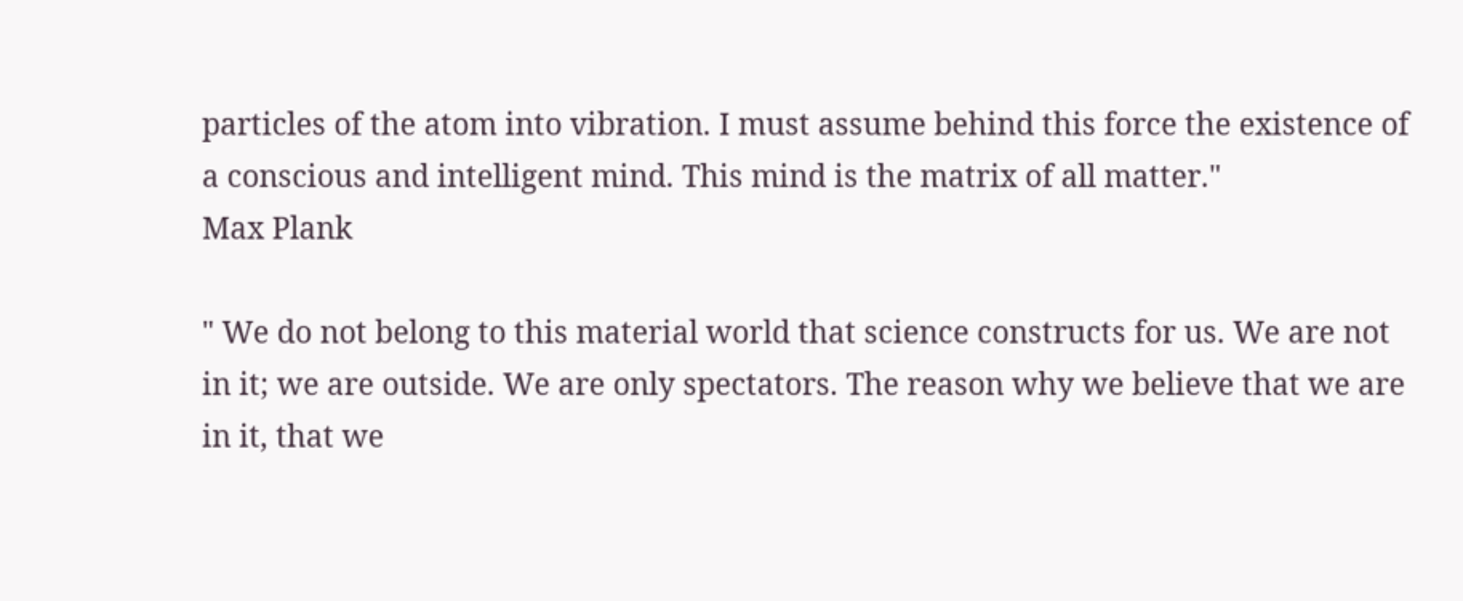particles of the atom into vibration. I must assume behind this force the existence of a conscious and intelligent mind. This mind is the matrix of all matter."
Max Plank

" We do not belong to this material world that science constructs for us. We are not in it; we are outside. We are only spectators. The reason why we believe that we are in it, that we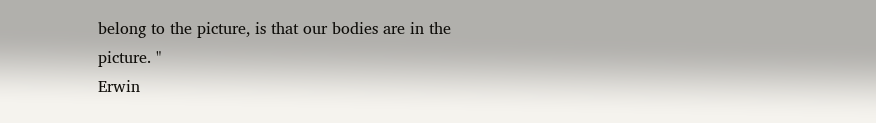belong to the picture, is that our bodies are in the picture. "
Erwin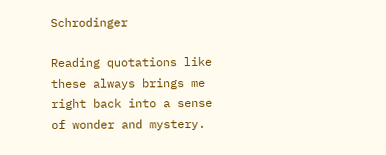Schrodinger

Reading quotations like these always brings me right back into a sense of wonder and mystery.